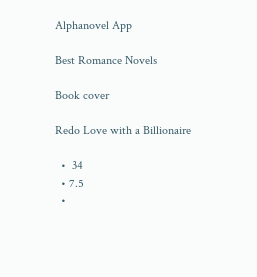Alphanovel App

Best Romance Novels

Book cover

Redo Love with a Billionaire

  •  34
  • 7.5
  •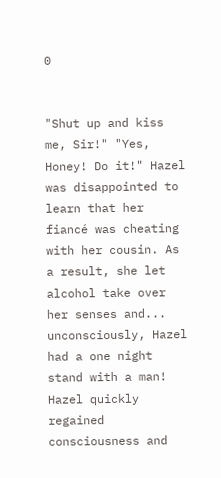0


"Shut up and kiss me, Sir!" "Yes, Honey! Do it!" Hazel was disappointed to learn that her fiancé was cheating with her cousin. As a result, she let alcohol take over her senses and... unconsciously, Hazel had a one night stand with a man! Hazel quickly regained consciousness and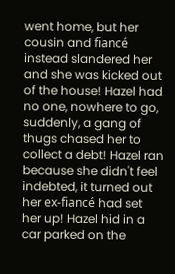went home, but her cousin and fiancé instead slandered her and she was kicked out of the house! Hazel had no one, nowhere to go, suddenly, a gang of thugs chased her to collect a debt! Hazel ran because she didn't feel indebted, it turned out her ex-fiancé had set her up! Hazel hid in a car parked on the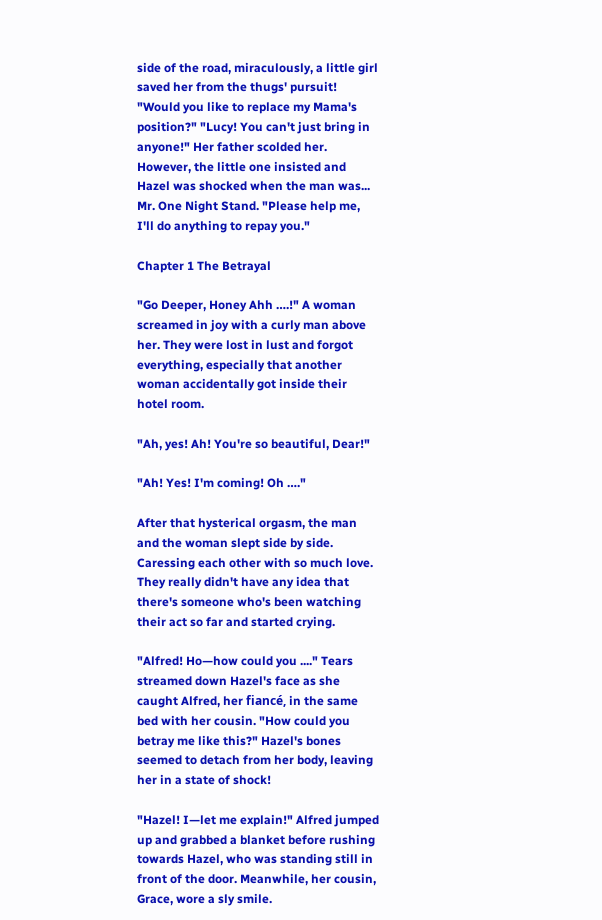side of the road, miraculously, a little girl saved her from the thugs' pursuit! "Would you like to replace my Mama's position?" "Lucy! You can't just bring in anyone!" Her father scolded her. However, the little one insisted and Hazel was shocked when the man was... Mr. One Night Stand. "Please help me, I'll do anything to repay you."

Chapter 1 The Betrayal

"Go Deeper, Honey Ahh ….!" A woman screamed in joy with a curly man above her. They were lost in lust and forgot everything, especially that another woman accidentally got inside their hotel room.

"Ah, yes! Ah! You're so beautiful, Dear!"

"Ah! Yes! I'm coming! Oh …."

After that hysterical orgasm, the man and the woman slept side by side. Caressing each other with so much love. They really didn't have any idea that there's someone who's been watching their act so far and started crying.

"Alfred! Ho—how could you ...." Tears streamed down Hazel's face as she caught Alfred, her fiancé, in the same bed with her cousin. "How could you betray me like this?" Hazel's bones seemed to detach from her body, leaving her in a state of shock!

"Hazel! I—let me explain!" Alfred jumped up and grabbed a blanket before rushing towards Hazel, who was standing still in front of the door. Meanwhile, her cousin, Grace, wore a sly smile.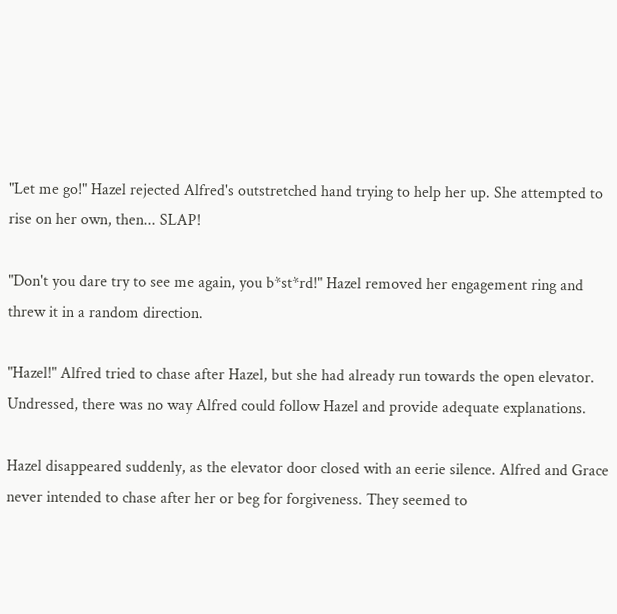"Let me go!" Hazel rejected Alfred's outstretched hand trying to help her up. She attempted to rise on her own, then... SLAP!

"Don't you dare try to see me again, you b*st*rd!" Hazel removed her engagement ring and threw it in a random direction.

"Hazel!" Alfred tried to chase after Hazel, but she had already run towards the open elevator. Undressed, there was no way Alfred could follow Hazel and provide adequate explanations.

Hazel disappeared suddenly, as the elevator door closed with an eerie silence. Alfred and Grace never intended to chase after her or beg for forgiveness. They seemed to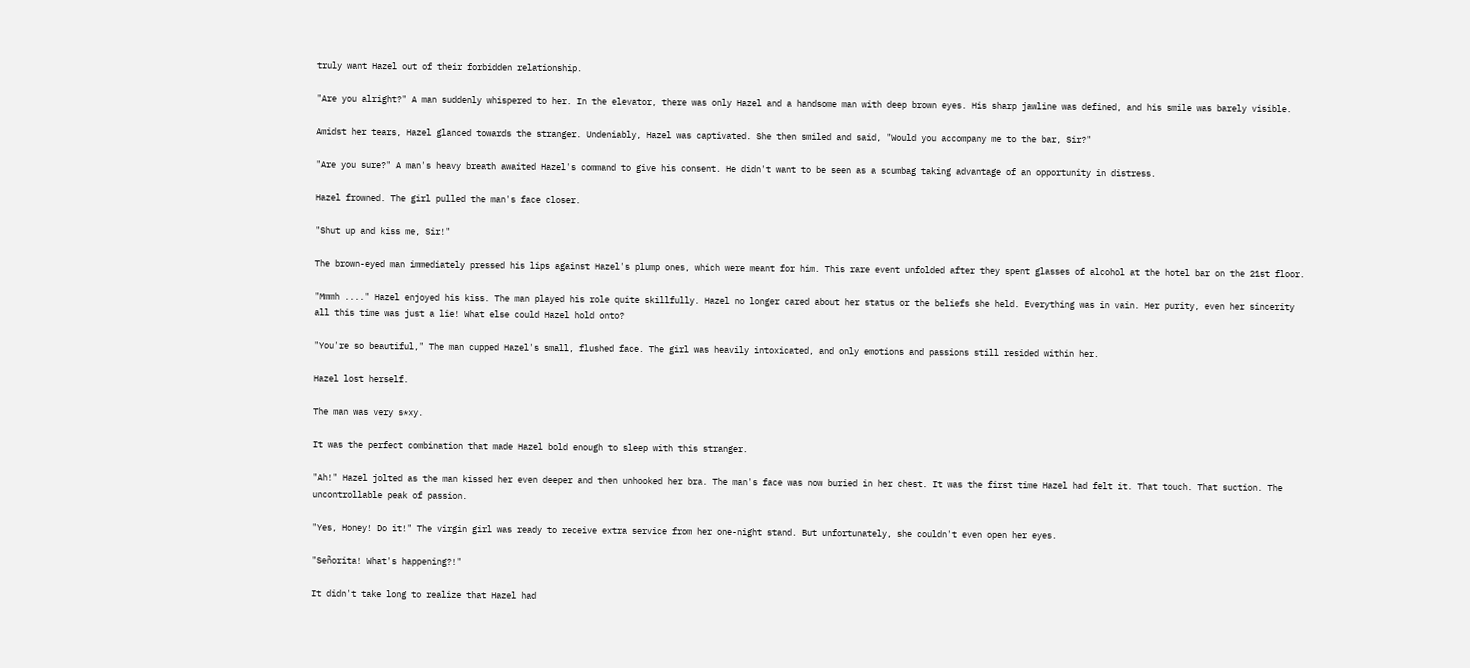truly want Hazel out of their forbidden relationship.

"Are you alright?" A man suddenly whispered to her. In the elevator, there was only Hazel and a handsome man with deep brown eyes. His sharp jawline was defined, and his smile was barely visible.

Amidst her tears, Hazel glanced towards the stranger. Undeniably, Hazel was captivated. She then smiled and said, "Would you accompany me to the bar, Sir?"

"Are you sure?" A man's heavy breath awaited Hazel's command to give his consent. He didn't want to be seen as a scumbag taking advantage of an opportunity in distress.

Hazel frowned. The girl pulled the man's face closer.

"Shut up and kiss me, Sir!"

The brown-eyed man immediately pressed his lips against Hazel's plump ones, which were meant for him. This rare event unfolded after they spent glasses of alcohol at the hotel bar on the 21st floor.

"Mmmh ...." Hazel enjoyed his kiss. The man played his role quite skillfully. Hazel no longer cared about her status or the beliefs she held. Everything was in vain. Her purity, even her sincerity all this time was just a lie! What else could Hazel hold onto?

"You're so beautiful," The man cupped Hazel's small, flushed face. The girl was heavily intoxicated, and only emotions and passions still resided within her.

Hazel lost herself.

The man was very s*xy.

It was the perfect combination that made Hazel bold enough to sleep with this stranger.

"Ah!" Hazel jolted as the man kissed her even deeper and then unhooked her bra. The man's face was now buried in her chest. It was the first time Hazel had felt it. That touch. That suction. The uncontrollable peak of passion.

"Yes, Honey! Do it!" The virgin girl was ready to receive extra service from her one-night stand. But unfortunately, she couldn't even open her eyes.

"Señorita! What's happening?!"

It didn't take long to realize that Hazel had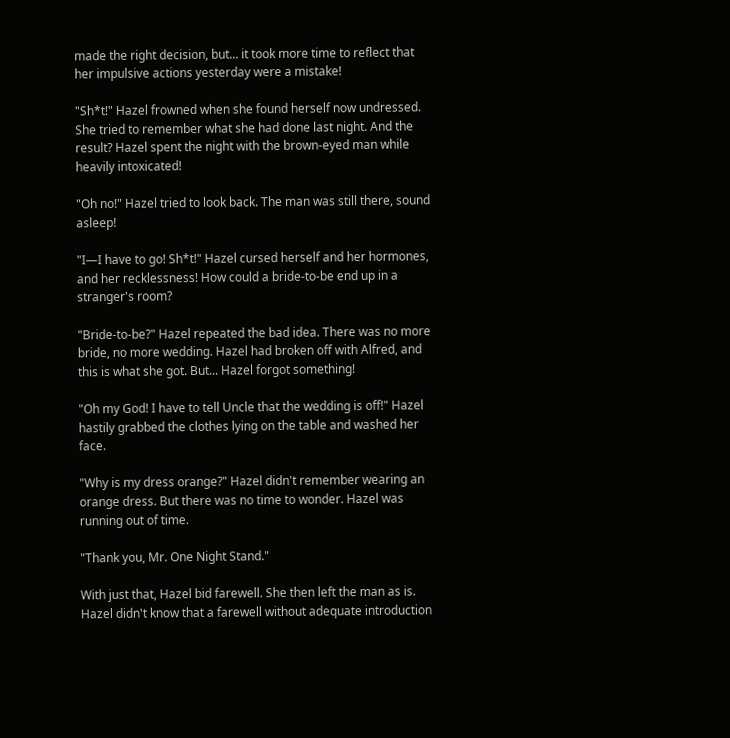made the right decision, but... it took more time to reflect that her impulsive actions yesterday were a mistake!

"Sh*t!" Hazel frowned when she found herself now undressed. She tried to remember what she had done last night. And the result? Hazel spent the night with the brown-eyed man while heavily intoxicated!

"Oh no!" Hazel tried to look back. The man was still there, sound asleep!

"I—I have to go! Sh*t!" Hazel cursed herself and her hormones, and her recklessness! How could a bride-to-be end up in a stranger's room?

"Bride-to-be?" Hazel repeated the bad idea. There was no more bride, no more wedding. Hazel had broken off with Alfred, and this is what she got. But... Hazel forgot something!

"Oh my God! I have to tell Uncle that the wedding is off!" Hazel hastily grabbed the clothes lying on the table and washed her face.

"Why is my dress orange?" Hazel didn't remember wearing an orange dress. But there was no time to wonder. Hazel was running out of time.

"Thank you, Mr. One Night Stand."

With just that, Hazel bid farewell. She then left the man as is. Hazel didn't know that a farewell without adequate introduction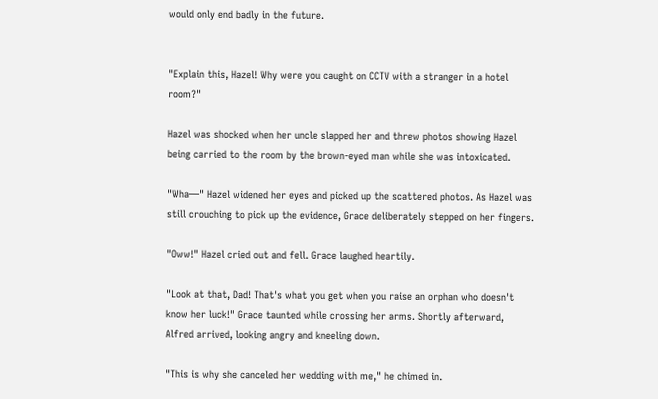would only end badly in the future.


"Explain this, Hazel! Why were you caught on CCTV with a stranger in a hotel room?"

Hazel was shocked when her uncle slapped her and threw photos showing Hazel being carried to the room by the brown-eyed man while she was intoxicated.

"Wha—" Hazel widened her eyes and picked up the scattered photos. As Hazel was still crouching to pick up the evidence, Grace deliberately stepped on her fingers.

"Oww!" Hazel cried out and fell. Grace laughed heartily.

"Look at that, Dad! That's what you get when you raise an orphan who doesn't know her luck!" Grace taunted while crossing her arms. Shortly afterward, Alfred arrived, looking angry and kneeling down.

"This is why she canceled her wedding with me," he chimed in.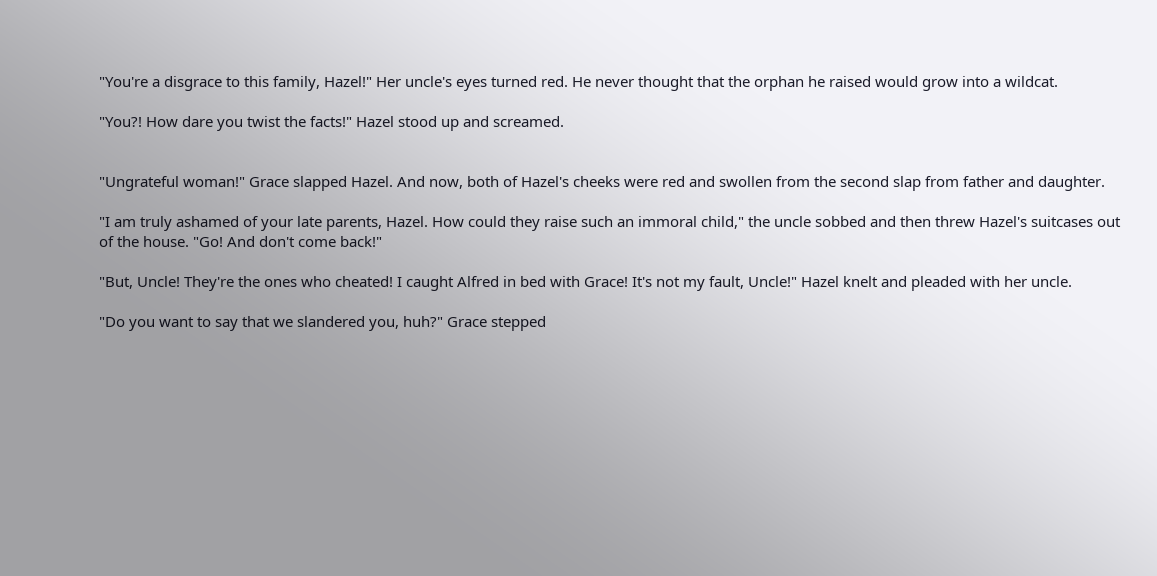"You're a disgrace to this family, Hazel!" Her uncle's eyes turned red. He never thought that the orphan he raised would grow into a wildcat.

"You?! How dare you twist the facts!" Hazel stood up and screamed.


"Ungrateful woman!" Grace slapped Hazel. And now, both of Hazel's cheeks were red and swollen from the second slap from father and daughter.

"I am truly ashamed of your late parents, Hazel. How could they raise such an immoral child," the uncle sobbed and then threw Hazel's suitcases out of the house. "Go! And don't come back!"

"But, Uncle! They're the ones who cheated! I caught Alfred in bed with Grace! It's not my fault, Uncle!" Hazel knelt and pleaded with her uncle.

"Do you want to say that we slandered you, huh?" Grace stepped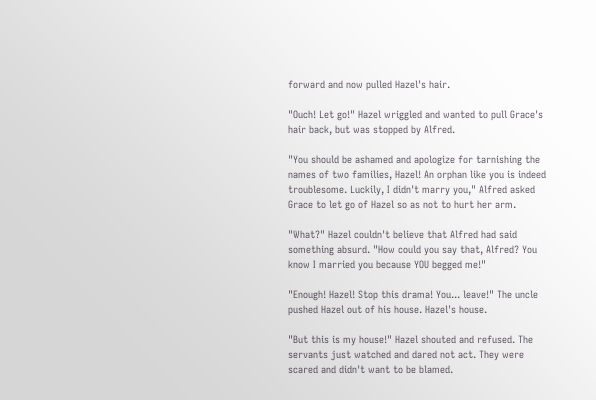forward and now pulled Hazel's hair.

"Ouch! Let go!" Hazel wriggled and wanted to pull Grace's hair back, but was stopped by Alfred.

"You should be ashamed and apologize for tarnishing the names of two families, Hazel! An orphan like you is indeed troublesome. Luckily, I didn't marry you," Alfred asked Grace to let go of Hazel so as not to hurt her arm.

"What?" Hazel couldn't believe that Alfred had said something absurd. "How could you say that, Alfred? You know I married you because YOU begged me!"

"Enough! Hazel! Stop this drama! You... leave!" The uncle pushed Hazel out of his house. Hazel's house.

"But this is my house!" Hazel shouted and refused. The servants just watched and dared not act. They were scared and didn't want to be blamed.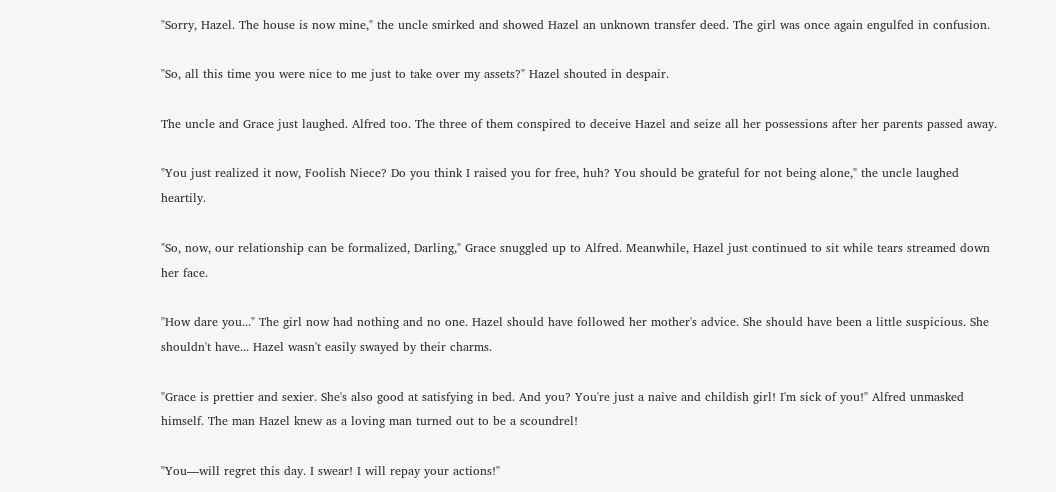"Sorry, Hazel. The house is now mine," the uncle smirked and showed Hazel an unknown transfer deed. The girl was once again engulfed in confusion.

"So, all this time you were nice to me just to take over my assets?" Hazel shouted in despair.

The uncle and Grace just laughed. Alfred too. The three of them conspired to deceive Hazel and seize all her possessions after her parents passed away.

"You just realized it now, Foolish Niece? Do you think I raised you for free, huh? You should be grateful for not being alone," the uncle laughed heartily.

"So, now, our relationship can be formalized, Darling," Grace snuggled up to Alfred. Meanwhile, Hazel just continued to sit while tears streamed down her face.

"How dare you..." The girl now had nothing and no one. Hazel should have followed her mother's advice. She should have been a little suspicious. She shouldn't have... Hazel wasn't easily swayed by their charms.

"Grace is prettier and sexier. She's also good at satisfying in bed. And you? You're just a naive and childish girl! I'm sick of you!" Alfred unmasked himself. The man Hazel knew as a loving man turned out to be a scoundrel!

"You—will regret this day. I swear! I will repay your actions!"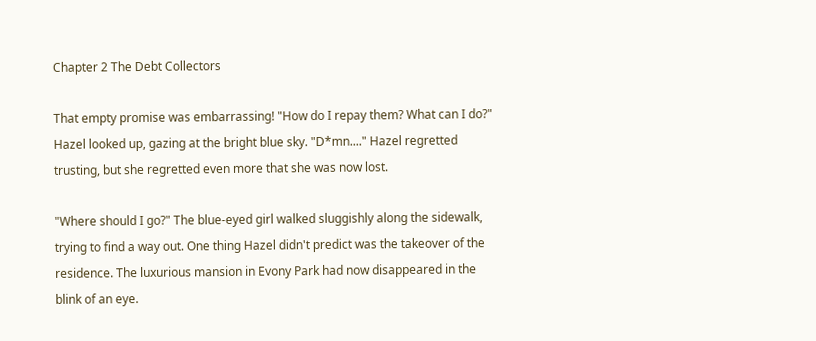Chapter 2 The Debt Collectors

That empty promise was embarrassing! "How do I repay them? What can I do?" Hazel looked up, gazing at the bright blue sky. "D*mn...." Hazel regretted trusting, but she regretted even more that she was now lost.

"Where should I go?" The blue-eyed girl walked sluggishly along the sidewalk, trying to find a way out. One thing Hazel didn't predict was the takeover of the residence. The luxurious mansion in Evony Park had now disappeared in the blink of an eye.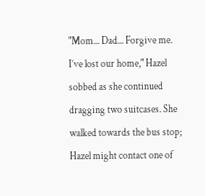"Mom... Dad... Forgive me. I’ve lost our home," Hazel sobbed as she continued dragging two suitcases. She walked towards the bus stop; Hazel might contact one of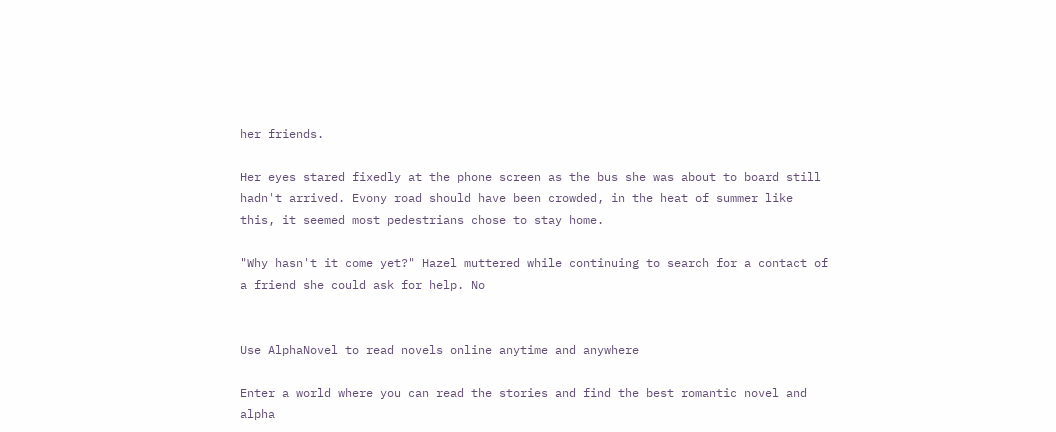her friends.

Her eyes stared fixedly at the phone screen as the bus she was about to board still hadn't arrived. Evony road should have been crowded, in the heat of summer like this, it seemed most pedestrians chose to stay home.

"Why hasn't it come yet?" Hazel muttered while continuing to search for a contact of a friend she could ask for help. No


Use AlphaNovel to read novels online anytime and anywhere

Enter a world where you can read the stories and find the best romantic novel and alpha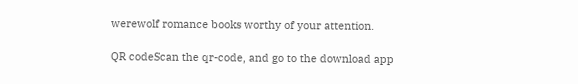werewolf romance books worthy of your attention.

QR codeScan the qr-code, and go to the download app